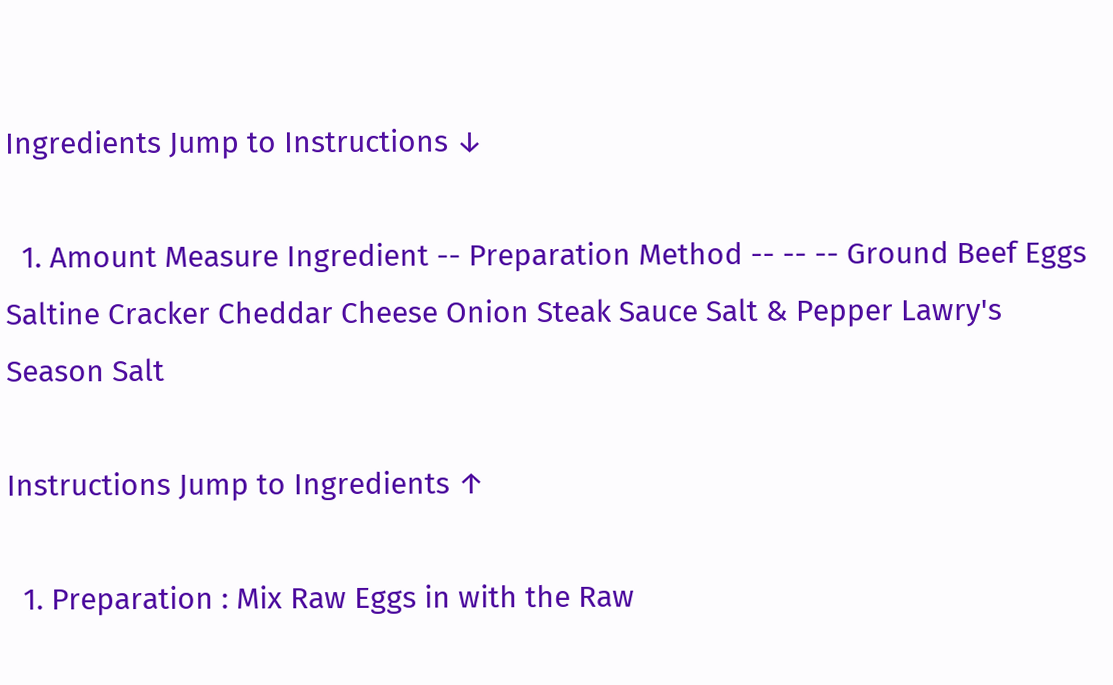Ingredients Jump to Instructions ↓

  1. Amount Measure Ingredient -- Preparation Method -- -- -- Ground Beef Eggs Saltine Cracker Cheddar Cheese Onion Steak Sauce Salt & Pepper Lawry's Season Salt

Instructions Jump to Ingredients ↑

  1. Preparation : Mix Raw Eggs in with the Raw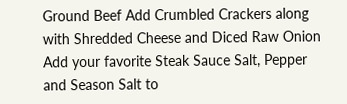Ground Beef Add Crumbled Crackers along with Shredded Cheese and Diced Raw Onion Add your favorite Steak Sauce Salt, Pepper and Season Salt to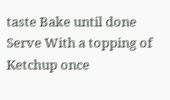taste Bake until done Serve With a topping of Ketchup once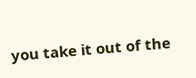you take it out of the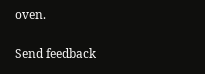oven.


Send feedback